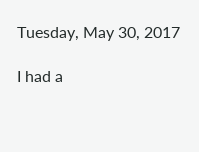Tuesday, May 30, 2017

I had a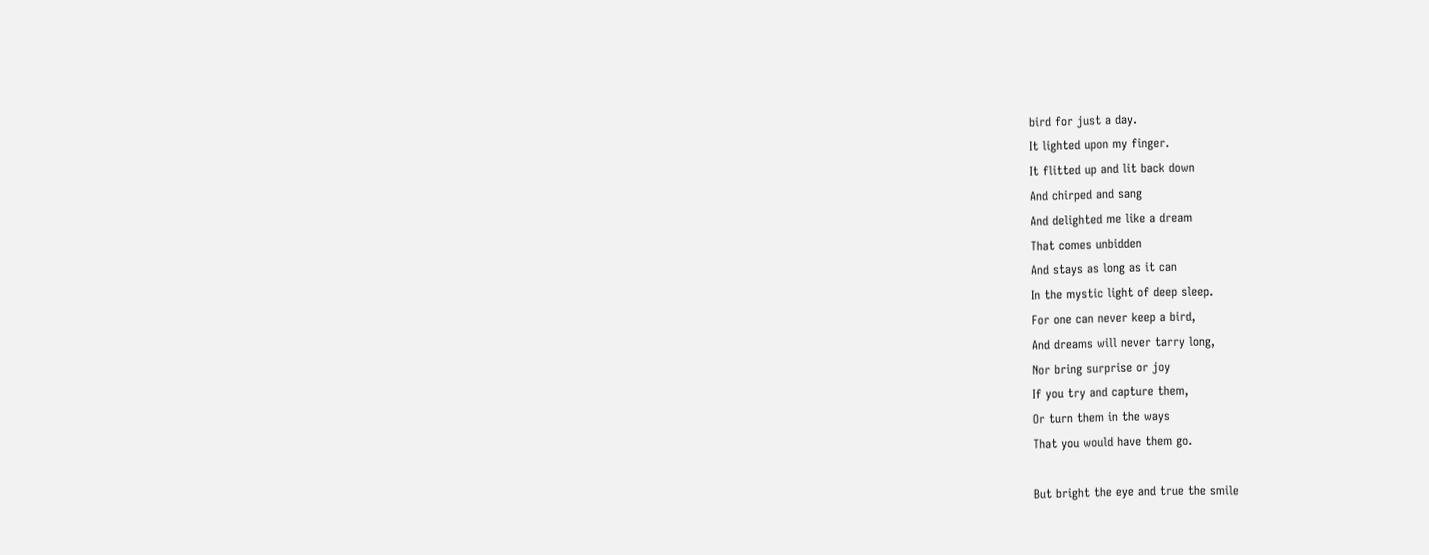bird for just a day.
It lighted upon my finger.
It flitted up and lit back down
And chirped and sang
And delighted me like a dream
That comes unbidden
And stays as long as it can
In the mystic light of deep sleep.
For one can never keep a bird,
And dreams will never tarry long,
Nor bring surprise or joy
If you try and capture them,
Or turn them in the ways
That you would have them go.

But bright the eye and true the smile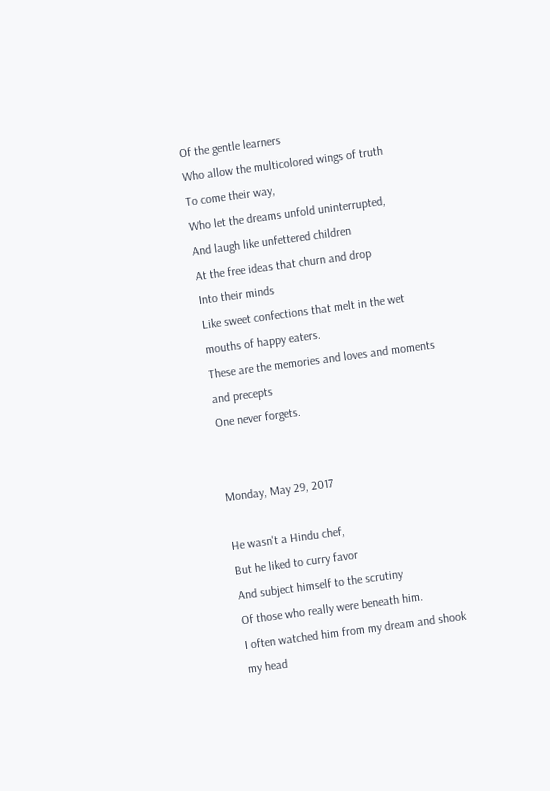Of the gentle learners
Who allow the multicolored wings of truth
To come their way,
Who let the dreams unfold uninterrupted,
And laugh like unfettered children
At the free ideas that churn and drop
Into their minds
Like sweet confections that melt in the wet mouths of happy eaters.
These are the memories and loves and moments and precepts
One never forgets.


Monday, May 29, 2017

He wasn't a Hindu chef,
But he liked to curry favor
And subject himself to the scrutiny
Of those who really were beneath him.
I often watched him from my dream and shook my head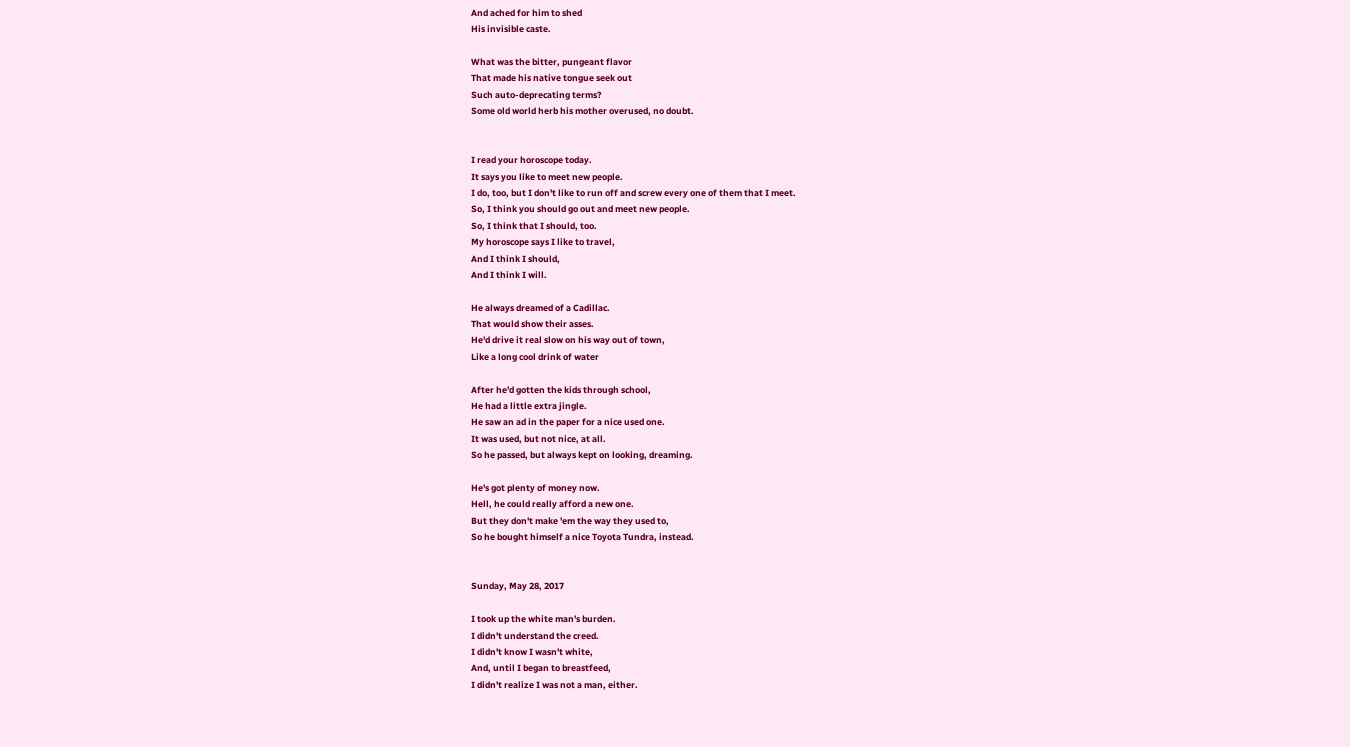And ached for him to shed
His invisible caste.

What was the bitter, pungeant flavor
That made his native tongue seek out
Such auto-deprecating terms?
Some old world herb his mother overused, no doubt.


I read your horoscope today.
It says you like to meet new people.
I do, too, but I don't like to run off and screw every one of them that I meet.
So, I think you should go out and meet new people.
So, I think that I should, too.
My horoscope says I like to travel,
And I think I should,
And I think I will.

He always dreamed of a Cadillac.
That would show their asses.
He'd drive it real slow on his way out of town,
Like a long cool drink of water

After he'd gotten the kids through school,
He had a little extra jingle.
He saw an ad in the paper for a nice used one.
It was used, but not nice, at all.
So he passed, but always kept on looking, dreaming.

He's got plenty of money now.
Hell, he could really afford a new one.
But they don't make 'em the way they used to,
So he bought himself a nice Toyota Tundra, instead.


Sunday, May 28, 2017

I took up the white man's burden.
I didn't understand the creed.
I didn't know I wasn't white,
And, until I began to breastfeed,
I didn't realize I was not a man, either.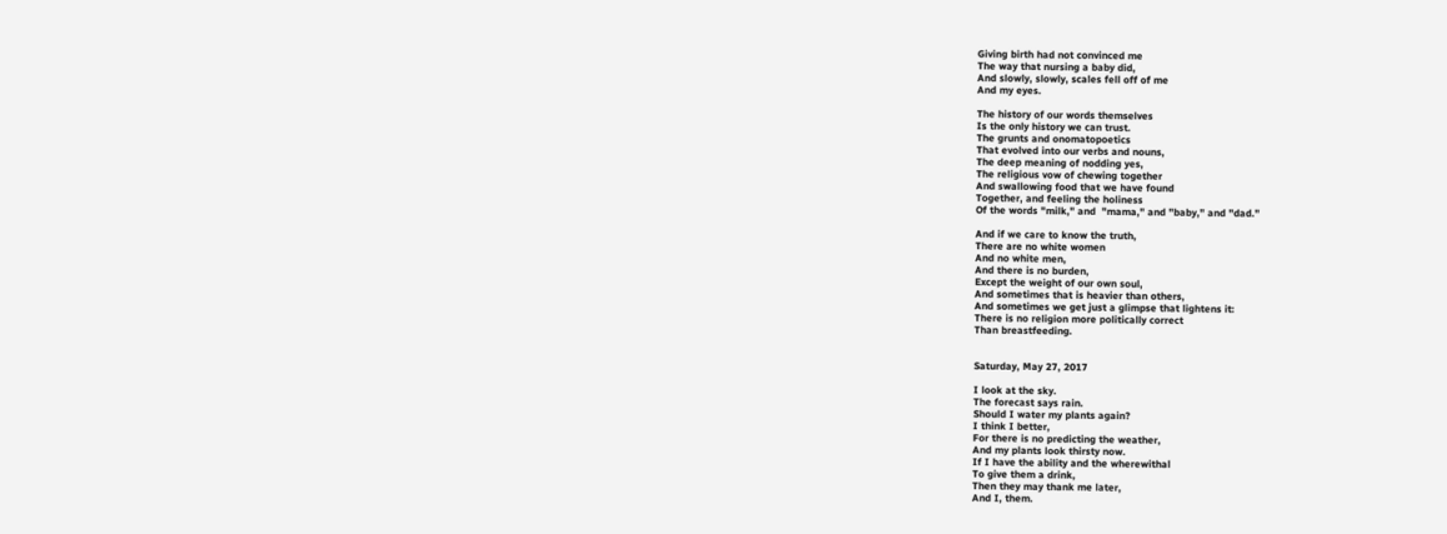Giving birth had not convinced me
The way that nursing a baby did,
And slowly, slowly, scales fell off of me
And my eyes.

The history of our words themselves
Is the only history we can trust.
The grunts and onomatopoetics
That evolved into our verbs and nouns,
The deep meaning of nodding yes,
The religious vow of chewing together
And swallowing food that we have found
Together, and feeling the holiness
Of the words "milk," and  "mama," and "baby," and "dad."

And if we care to know the truth,
There are no white women
And no white men,
And there is no burden,
Except the weight of our own soul,
And sometimes that is heavier than others,
And sometimes we get just a glimpse that lightens it:
There is no religion more politically correct
Than breastfeeding.


Saturday, May 27, 2017

I look at the sky.
The forecast says rain.
Should I water my plants again?
I think I better,
For there is no predicting the weather,
And my plants look thirsty now.
If I have the ability and the wherewithal
To give them a drink,
Then they may thank me later,
And I, them.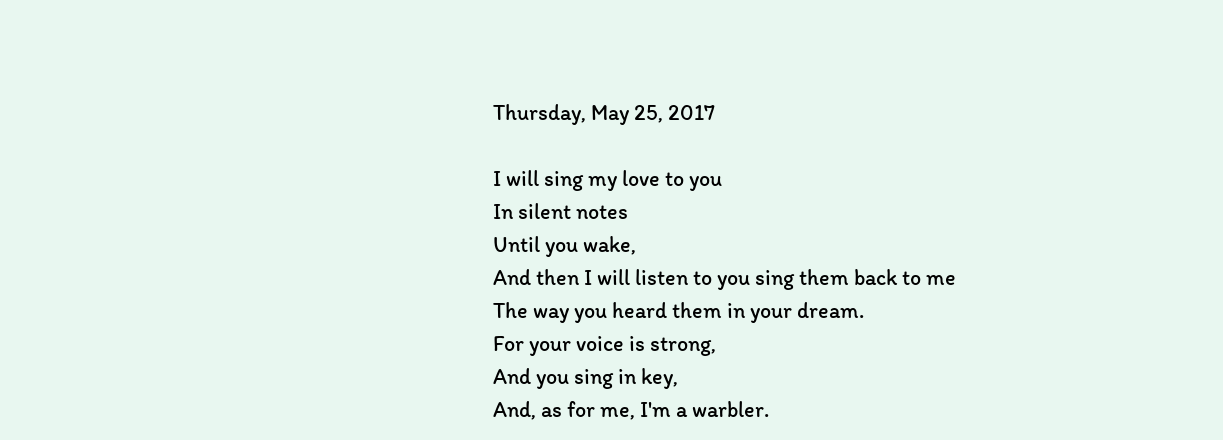Thursday, May 25, 2017

I will sing my love to you
In silent notes
Until you wake,
And then I will listen to you sing them back to me
The way you heard them in your dream.
For your voice is strong,
And you sing in key,
And, as for me, I'm a warbler.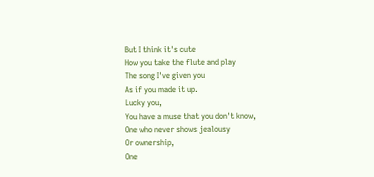But I think it's cute
How you take the flute and play
The song I've given you
As if you made it up.
Lucky you,
You have a muse that you don't know,
One who never shows jealousy
Or ownership,
One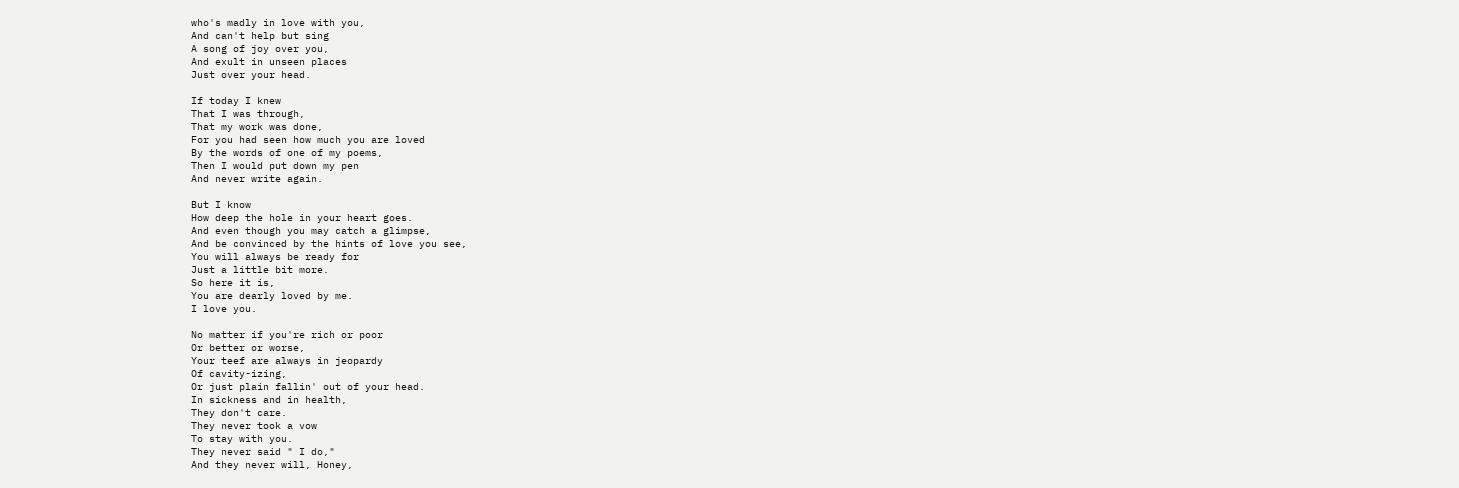who's madly in love with you,
And can't help but sing
A song of joy over you,
And exult in unseen places
Just over your head.

If today I knew
That I was through,
That my work was done,
For you had seen how much you are loved
By the words of one of my poems,
Then I would put down my pen
And never write again.

But I know
How deep the hole in your heart goes.
And even though you may catch a glimpse,
And be convinced by the hints of love you see,
You will always be ready for
Just a little bit more.
So here it is,
You are dearly loved by me.
I love you.

No matter if you're rich or poor
Or better or worse,
Your teef are always in jeopardy
Of cavity-izing,
Or just plain fallin' out of your head.
In sickness and in health,
They don't care.
They never took a vow
To stay with you.
They never said " I do,"
And they never will, Honey,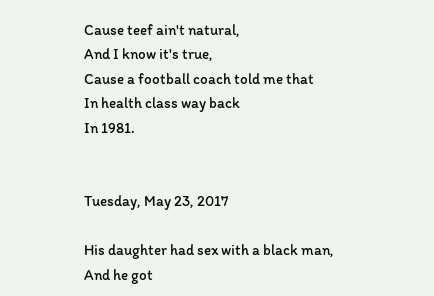Cause teef ain't natural,
And I know it's true,
Cause a football coach told me that
In health class way back
In 1981.


Tuesday, May 23, 2017

His daughter had sex with a black man,
And he got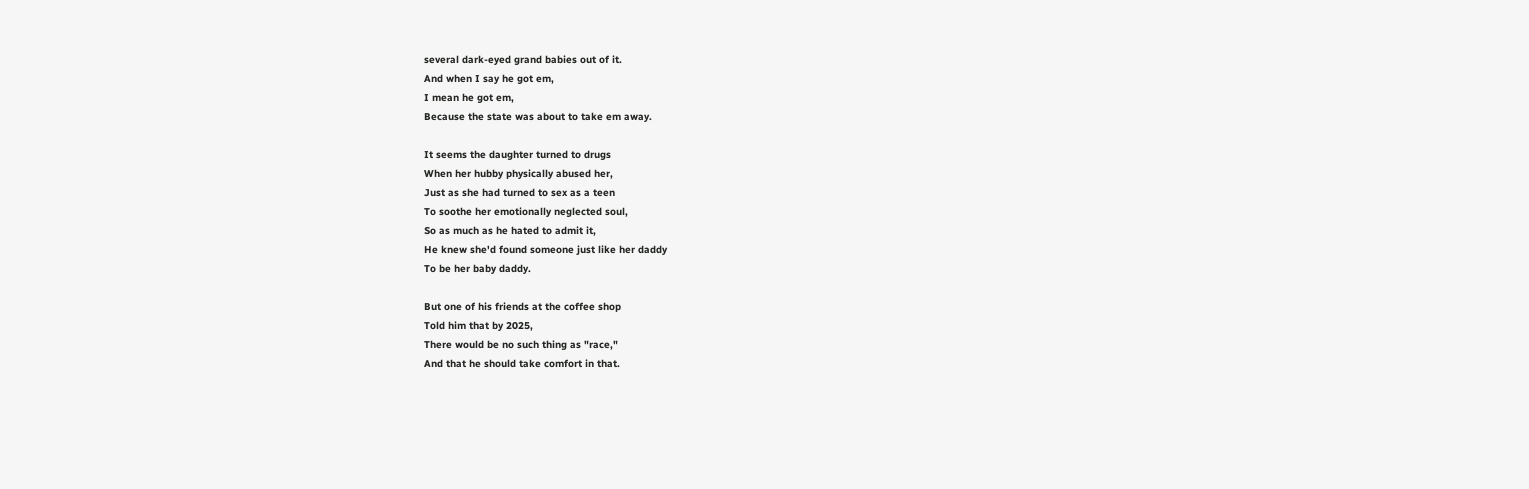several dark-eyed grand babies out of it.
And when I say he got em,
I mean he got em,
Because the state was about to take em away.

It seems the daughter turned to drugs
When her hubby physically abused her,
Just as she had turned to sex as a teen
To soothe her emotionally neglected soul,
So as much as he hated to admit it,
He knew she'd found someone just like her daddy
To be her baby daddy.

But one of his friends at the coffee shop
Told him that by 2025,
There would be no such thing as "race,"
And that he should take comfort in that.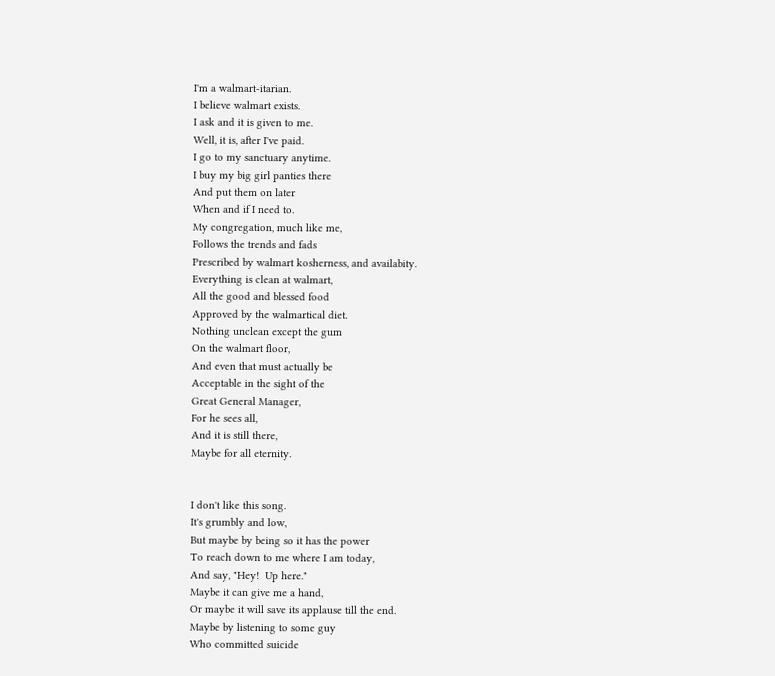I'm a walmart-itarian.
I believe walmart exists.
I ask and it is given to me.
Well, it is, after I've paid.
I go to my sanctuary anytime.
I buy my big girl panties there
And put them on later
When and if I need to.
My congregation, much like me,
Follows the trends and fads
Prescribed by walmart kosherness, and availabity.
Everything is clean at walmart,
All the good and blessed food
Approved by the walmartical diet.
Nothing unclean except the gum
On the walmart floor,
And even that must actually be
Acceptable in the sight of the
Great General Manager,
For he sees all,
And it is still there,
Maybe for all eternity.


I don't like this song.
It's grumbly and low,
But maybe by being so it has the power
To reach down to me where I am today,
And say, "Hey!  Up here."
Maybe it can give me a hand,
Or maybe it will save its applause till the end.
Maybe by listening to some guy
Who committed suicide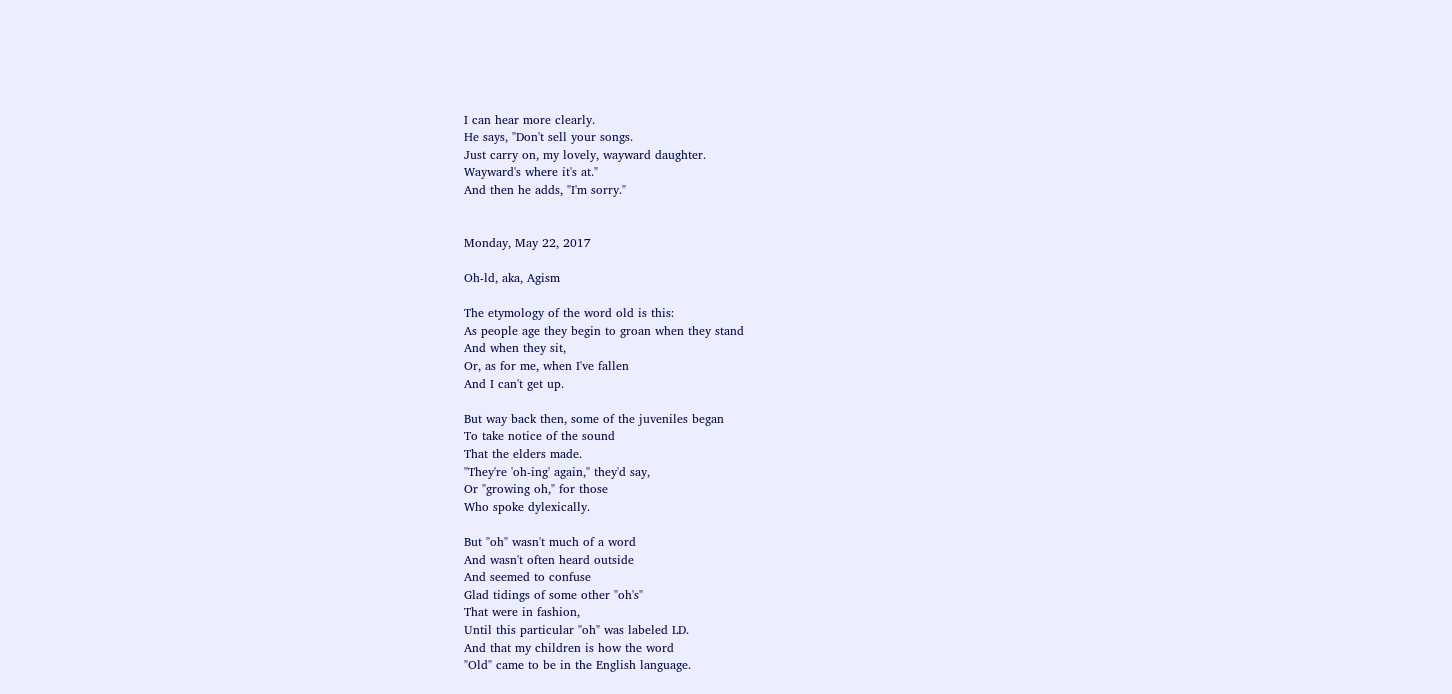I can hear more clearly.
He says, "Don't sell your songs.
Just carry on, my lovely, wayward daughter.
Wayward's where it's at."
And then he adds, "I'm sorry."


Monday, May 22, 2017

Oh-ld, aka, Agism

The etymology of the word old is this:
As people age they begin to groan when they stand
And when they sit,
Or, as for me, when I've fallen
And I can't get up.

But way back then, some of the juveniles began
To take notice of the sound
That the elders made.
"They're 'oh-ing' again," they'd say,
Or "growing oh," for those
Who spoke dylexically.

But "oh" wasn't much of a word
And wasn't often heard outside
And seemed to confuse
Glad tidings of some other "oh's"
That were in fashion,
Until this particular "oh" was labeled LD.
And that my children is how the word
"Old" came to be in the English language.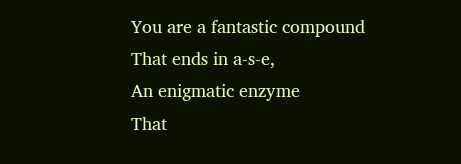You are a fantastic compound
That ends in a-s-e,
An enigmatic enzyme
That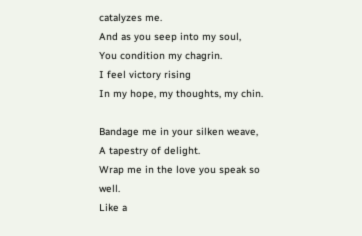catalyzes me.
And as you seep into my soul,
You condition my chagrin.
I feel victory rising
In my hope, my thoughts, my chin.

Bandage me in your silken weave,
A tapestry of delight.
Wrap me in the love you speak so well.
Like a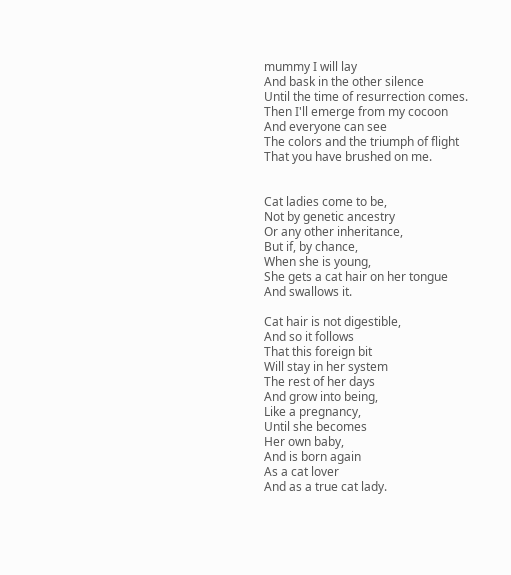mummy I will lay
And bask in the other silence
Until the time of resurrection comes.
Then I'll emerge from my cocoon
And everyone can see
The colors and the triumph of flight
That you have brushed on me.


Cat ladies come to be,
Not by genetic ancestry
Or any other inheritance,
But if, by chance,
When she is young,
She gets a cat hair on her tongue
And swallows it.

Cat hair is not digestible,
And so it follows
That this foreign bit
Will stay in her system
The rest of her days
And grow into being,
Like a pregnancy,
Until she becomes
Her own baby,
And is born again
As a cat lover
And as a true cat lady.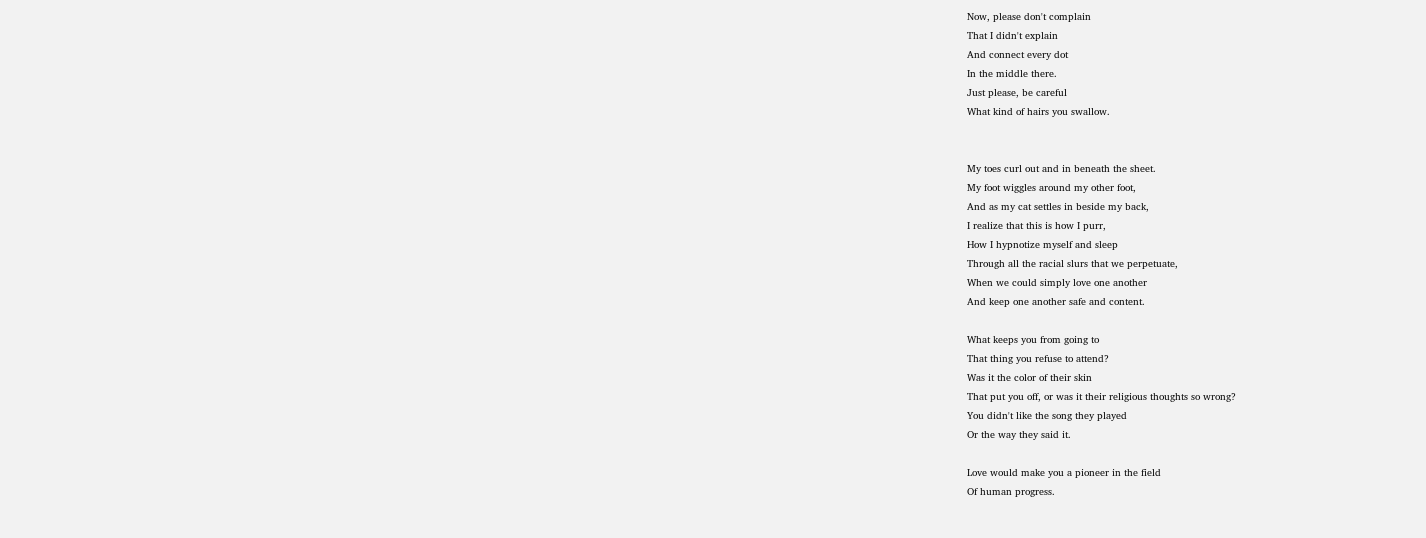Now, please don't complain
That I didn't explain
And connect every dot
In the middle there.
Just please, be careful
What kind of hairs you swallow.


My toes curl out and in beneath the sheet.
My foot wiggles around my other foot,
And as my cat settles in beside my back,
I realize that this is how I purr,
How I hypnotize myself and sleep
Through all the racial slurs that we perpetuate,
When we could simply love one another
And keep one another safe and content.

What keeps you from going to
That thing you refuse to attend?
Was it the color of their skin
That put you off, or was it their religious thoughts so wrong?
You didn't like the song they played
Or the way they said it.

Love would make you a pioneer in the field
Of human progress.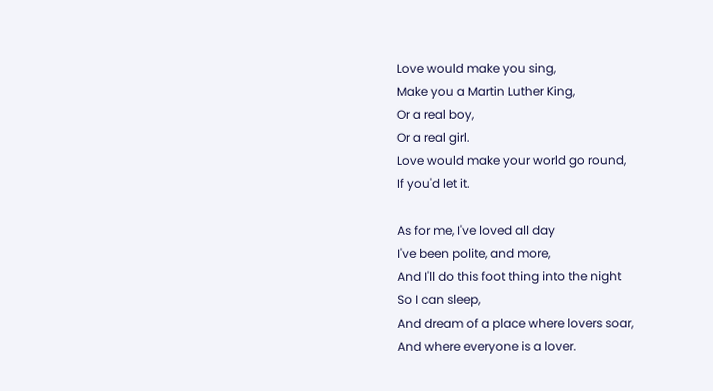Love would make you sing,
Make you a Martin Luther King,
Or a real boy,
Or a real girl.
Love would make your world go round,
If you'd let it.

As for me, I've loved all day
I've been polite, and more,
And I'll do this foot thing into the night
So I can sleep,
And dream of a place where lovers soar,
And where everyone is a lover.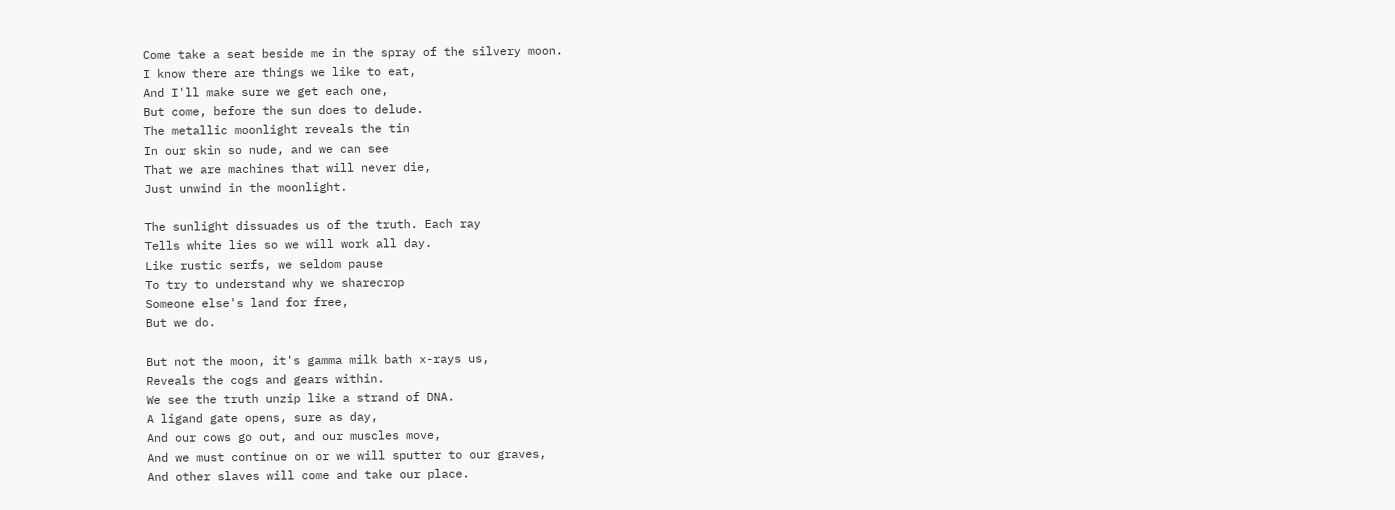Come take a seat beside me in the spray of the silvery moon.
I know there are things we like to eat,
And I'll make sure we get each one,
But come, before the sun does to delude.
The metallic moonlight reveals the tin
In our skin so nude, and we can see
That we are machines that will never die,
Just unwind in the moonlight.

The sunlight dissuades us of the truth. Each ray
Tells white lies so we will work all day.
Like rustic serfs, we seldom pause
To try to understand why we sharecrop
Someone else's land for free,
But we do.

But not the moon, it's gamma milk bath x-rays us,
Reveals the cogs and gears within.
We see the truth unzip like a strand of DNA.
A ligand gate opens, sure as day,
And our cows go out, and our muscles move,
And we must continue on or we will sputter to our graves,
And other slaves will come and take our place.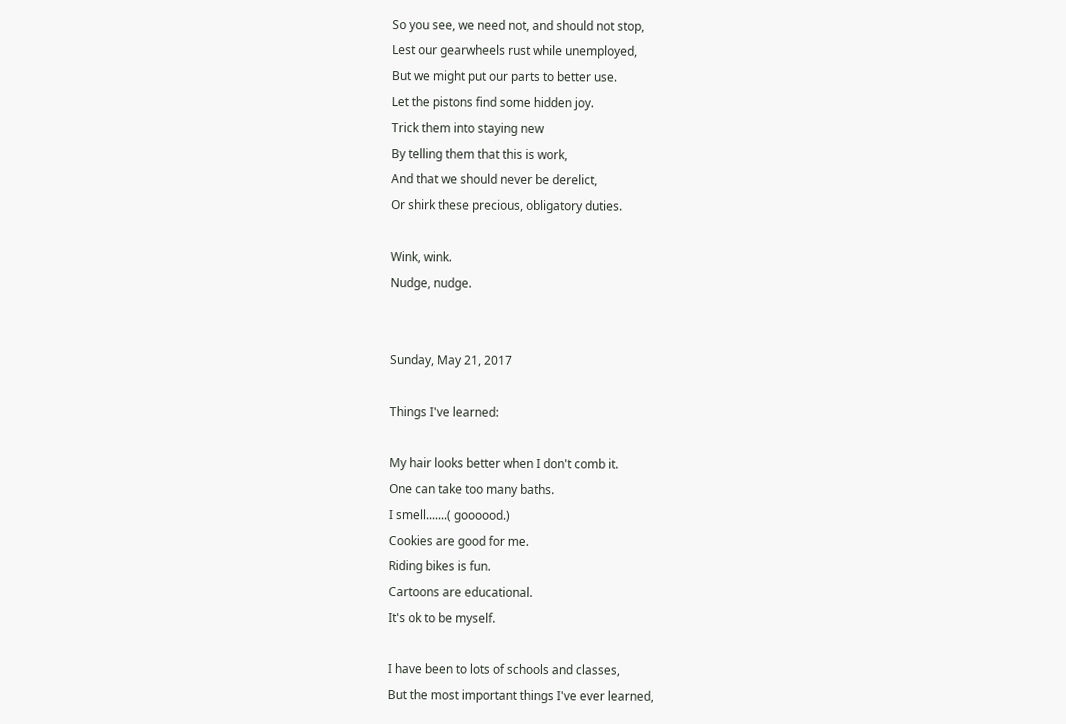So you see, we need not, and should not stop,
Lest our gearwheels rust while unemployed,
But we might put our parts to better use.
Let the pistons find some hidden joy.
Trick them into staying new
By telling them that this is work,
And that we should never be derelict,
Or shirk these precious, obligatory duties.

Wink, wink.
Nudge, nudge.


Sunday, May 21, 2017

Things I've learned:

My hair looks better when I don't comb it.
One can take too many baths.
I smell.......( goooood.)
Cookies are good for me.
Riding bikes is fun.
Cartoons are educational.
It's ok to be myself.

I have been to lots of schools and classes,
But the most important things I've ever learned,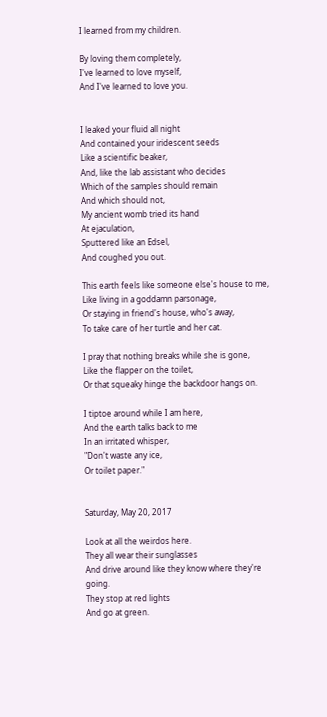I learned from my children.

By loving them completely,
I've learned to love myself,
And I've learned to love you.


I leaked your fluid all night
And contained your iridescent seeds
Like a scientific beaker,
And, like the lab assistant who decides
Which of the samples should remain
And which should not,
My ancient womb tried its hand
At ejaculation,
Sputtered like an Edsel,
And coughed you out.

This earth feels like someone else's house to me,
Like living in a goddamn parsonage,
Or staying in friend's house, who's away,
To take care of her turtle and her cat.

I pray that nothing breaks while she is gone,
Like the flapper on the toilet,
Or that squeaky hinge the backdoor hangs on.

I tiptoe around while I am here,
And the earth talks back to me
In an irritated whisper,
"Don't waste any ice,
Or toilet paper."


Saturday, May 20, 2017

Look at all the weirdos here.
They all wear their sunglasses
And drive around like they know where they're going.
They stop at red lights
And go at green.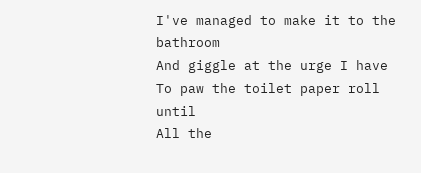I've managed to make it to the bathroom
And giggle at the urge I have
To paw the toilet paper roll until
All the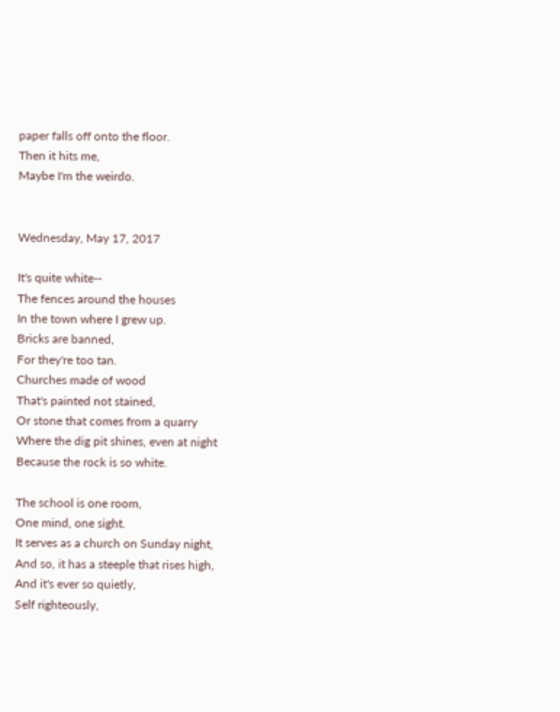paper falls off onto the floor.
Then it hits me,
Maybe I'm the weirdo.


Wednesday, May 17, 2017

It's quite white--
The fences around the houses
In the town where I grew up.
Bricks are banned,
For they're too tan.
Churches made of wood
That's painted not stained,
Or stone that comes from a quarry
Where the dig pit shines, even at night
Because the rock is so white.

The school is one room,
One mind, one sight.
It serves as a church on Sunday night,
And so, it has a steeple that rises high,
And it's ever so quietly,
Self righteously,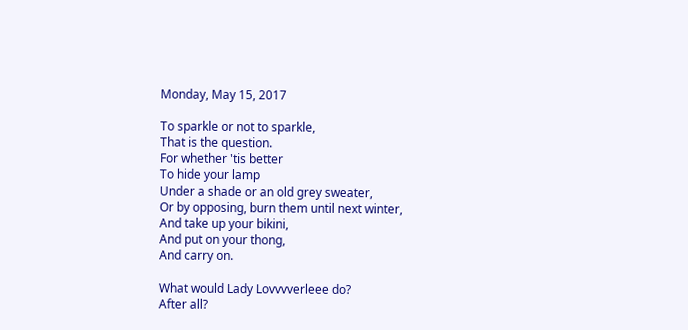Monday, May 15, 2017

To sparkle or not to sparkle,
That is the question.
For whether 'tis better
To hide your lamp
Under a shade or an old grey sweater,
Or by opposing, burn them until next winter,
And take up your bikini,
And put on your thong,
And carry on.

What would Lady Lovvvverleee do?
After all?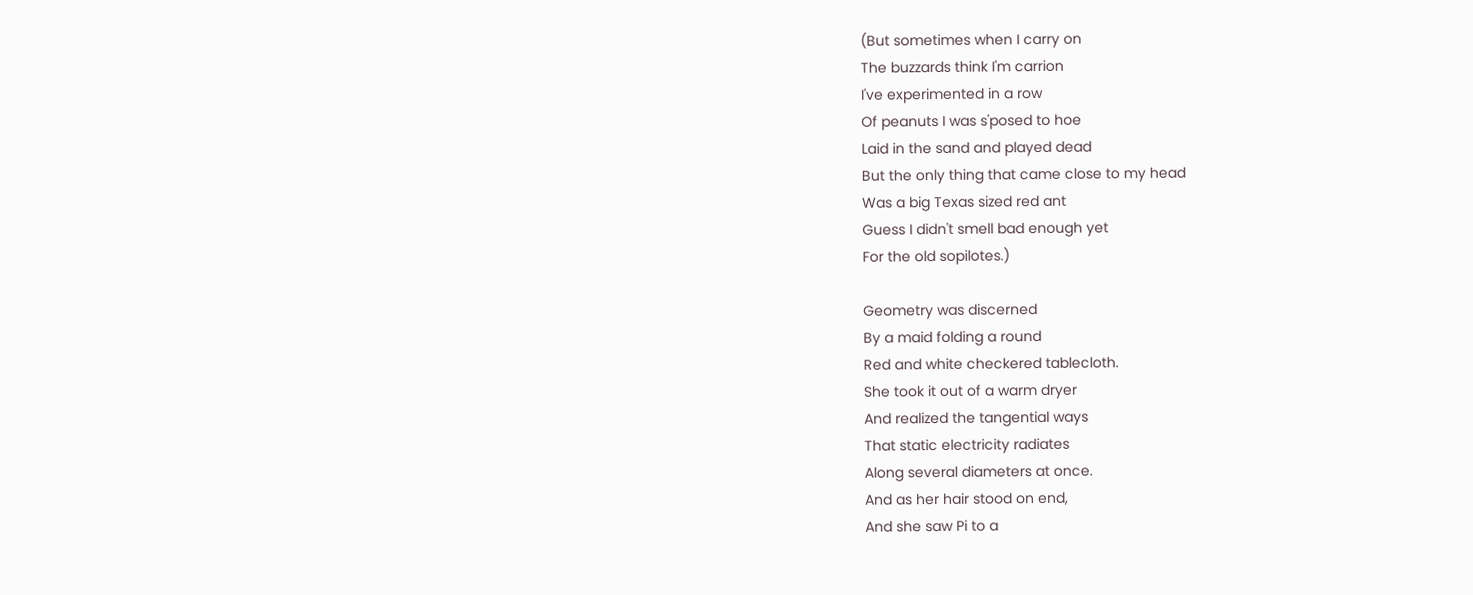(But sometimes when I carry on
The buzzards think I'm carrion
I've experimented in a row
Of peanuts I was s'posed to hoe
Laid in the sand and played dead
But the only thing that came close to my head
Was a big Texas sized red ant
Guess I didn't smell bad enough yet
For the old sopilotes.)

Geometry was discerned
By a maid folding a round
Red and white checkered tablecloth.
She took it out of a warm dryer
And realized the tangential ways
That static electricity radiates
Along several diameters at once.
And as her hair stood on end,
And she saw Pi to a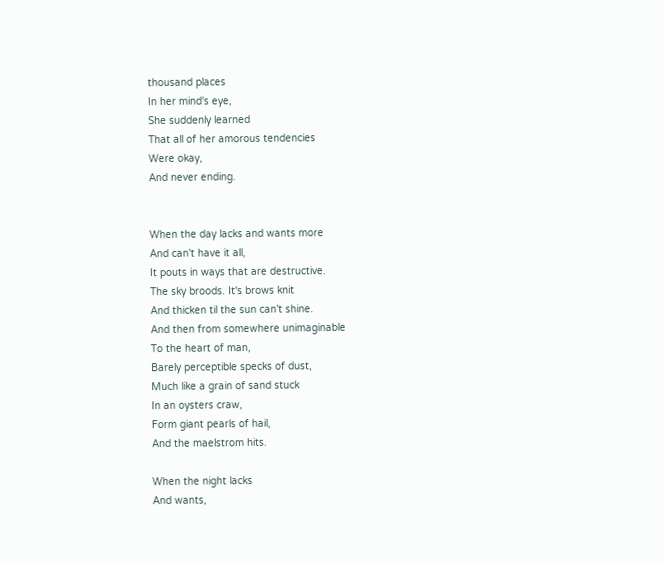thousand places
In her mind's eye,
She suddenly learned
That all of her amorous tendencies
Were okay,
And never ending.


When the day lacks and wants more
And can't have it all,
It pouts in ways that are destructive.
The sky broods. It's brows knit
And thicken til the sun can't shine.
And then from somewhere unimaginable
To the heart of man,
Barely perceptible specks of dust,
Much like a grain of sand stuck
In an oysters craw,
Form giant pearls of hail,
And the maelstrom hits.

When the night lacks
And wants,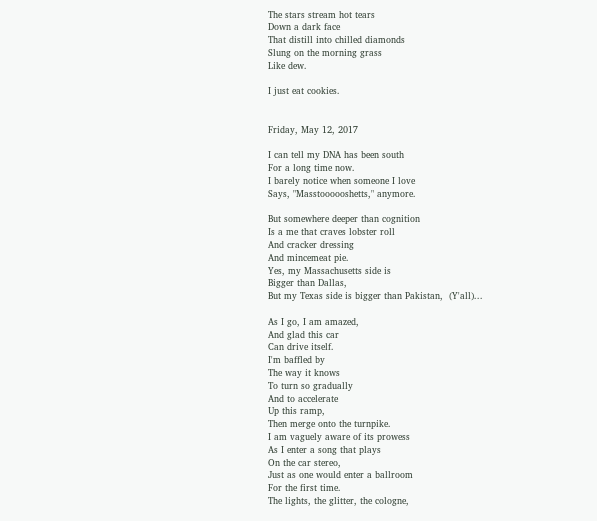The stars stream hot tears
Down a dark face
That distill into chilled diamonds
Slung on the morning grass
Like dew.

I just eat cookies.


Friday, May 12, 2017

I can tell my DNA has been south
For a long time now.
I barely notice when someone I love
Says, "Masstoooooshetts," anymore.

But somewhere deeper than cognition
Is a me that craves lobster roll
And cracker dressing
And mincemeat pie.
Yes, my Massachusetts side is
Bigger than Dallas,
But my Texas side is bigger than Pakistan,  (Y'all)...

As I go, I am amazed,
And glad this car
Can drive itself.
I'm baffled by
The way it knows
To turn so gradually
And to accelerate
Up this ramp,
Then merge onto the turnpike.
I am vaguely aware of its prowess
As I enter a song that plays
On the car stereo,
Just as one would enter a ballroom
For the first time.
The lights, the glitter, the cologne,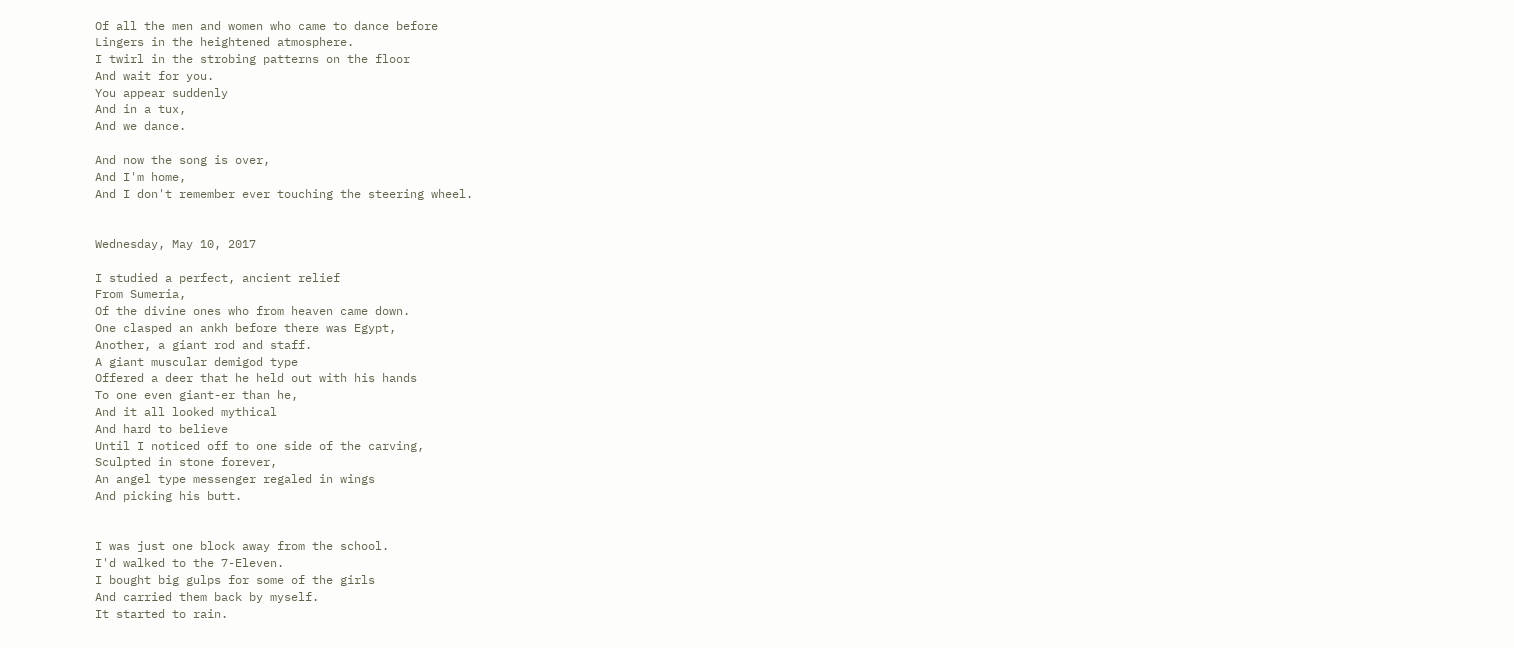Of all the men and women who came to dance before
Lingers in the heightened atmosphere.
I twirl in the strobing patterns on the floor
And wait for you.
You appear suddenly
And in a tux,
And we dance.

And now the song is over,
And I'm home,
And I don't remember ever touching the steering wheel.


Wednesday, May 10, 2017

I studied a perfect, ancient relief
From Sumeria,
Of the divine ones who from heaven came down.
One clasped an ankh before there was Egypt,
Another, a giant rod and staff.
A giant muscular demigod type
Offered a deer that he held out with his hands
To one even giant-er than he,
And it all looked mythical
And hard to believe
Until I noticed off to one side of the carving,
Sculpted in stone forever,
An angel type messenger regaled in wings
And picking his butt.


I was just one block away from the school.
I'd walked to the 7-Eleven.
I bought big gulps for some of the girls
And carried them back by myself.
It started to rain.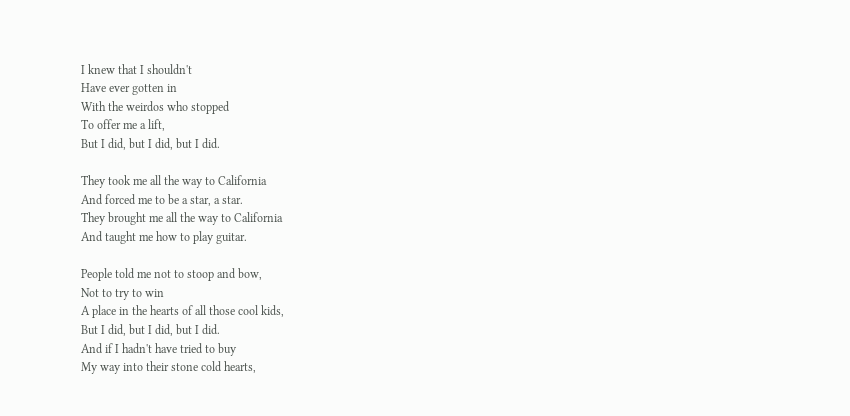I knew that I shouldn't
Have ever gotten in
With the weirdos who stopped
To offer me a lift,
But I did, but I did, but I did.

They took me all the way to California
And forced me to be a star, a star.
They brought me all the way to California
And taught me how to play guitar.

People told me not to stoop and bow,
Not to try to win
A place in the hearts of all those cool kids,
But I did, but I did, but I did.
And if I hadn't have tried to buy
My way into their stone cold hearts,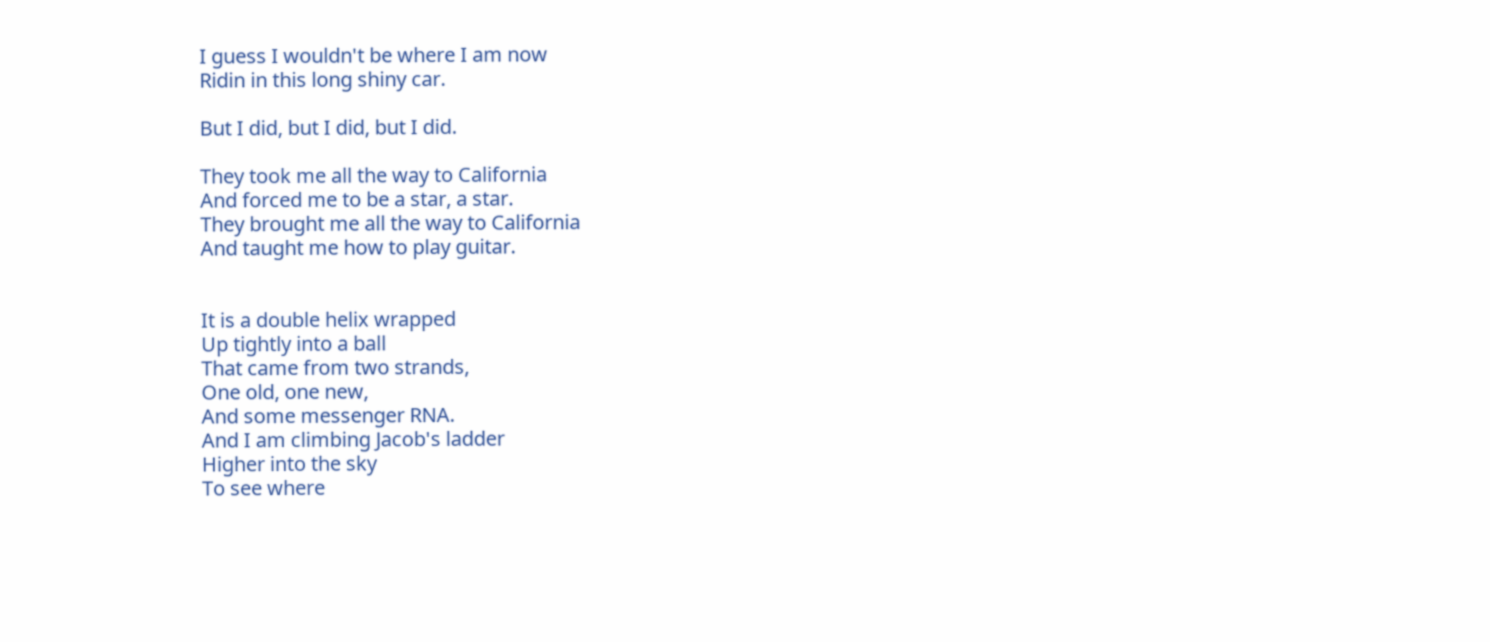I guess I wouldn't be where I am now
Ridin in this long shiny car.

But I did, but I did, but I did.

They took me all the way to California
And forced me to be a star, a star.
They brought me all the way to California
And taught me how to play guitar.


It is a double helix wrapped
Up tightly into a ball
That came from two strands,
One old, one new,
And some messenger RNA.
And I am climbing Jacob's ladder
Higher into the sky
To see where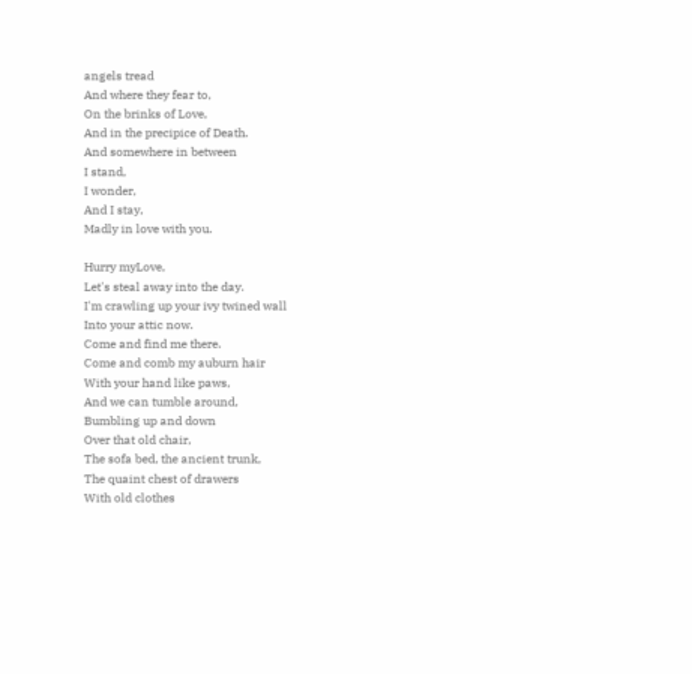angels tread
And where they fear to,
On the brinks of Love,
And in the precipice of Death.
And somewhere in between
I stand,
I wonder,
And I stay,
Madly in love with you.

Hurry myLove,
Let's steal away into the day.
I'm crawling up your ivy twined wall
Into your attic now.
Come and find me there.
Come and comb my auburn hair
With your hand like paws,
And we can tumble around,
Bumbling up and down
Over that old chair,
The sofa bed, the ancient trunk,
The quaint chest of drawers
With old clothes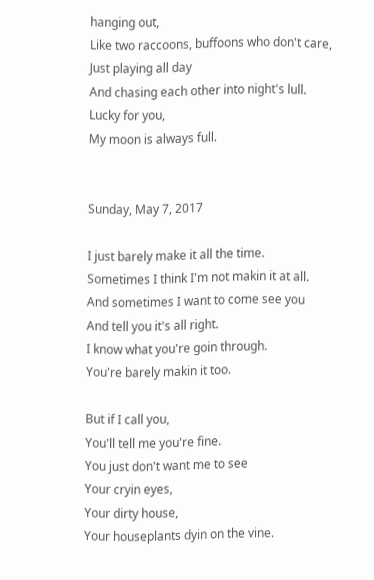hanging out,
Like two raccoons, buffoons who don't care,
Just playing all day
And chasing each other into night's lull.
Lucky for you,
My moon is always full.


Sunday, May 7, 2017

I just barely make it all the time.
Sometimes I think I'm not makin it at all.
And sometimes I want to come see you
And tell you it's all right.
I know what you're goin through.
You're barely makin it too.

But if I call you,
You'll tell me you're fine.
You just don't want me to see
Your cryin eyes,
Your dirty house,
Your houseplants dyin on the vine.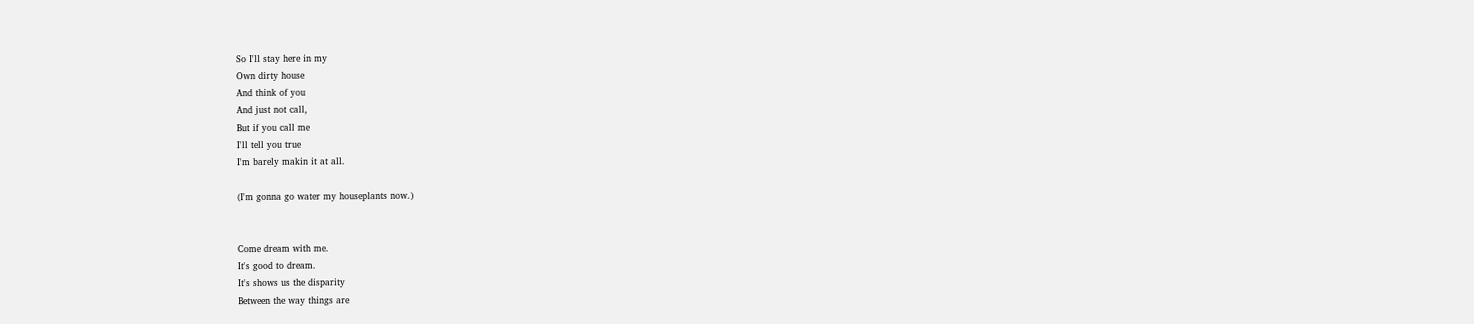So I'll stay here in my
Own dirty house
And think of you
And just not call,
But if you call me
I'll tell you true
I'm barely makin it at all.

(I'm gonna go water my houseplants now.)


Come dream with me.
It's good to dream.
It's shows us the disparity
Between the way things are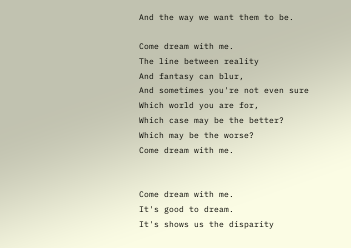And the way we want them to be.

Come dream with me.
The line between reality
And fantasy can blur,
And sometimes you're not even sure
Which world you are for,
Which case may be the better?
Which may be the worse?
Come dream with me.


Come dream with me.
It's good to dream.
It's shows us the disparity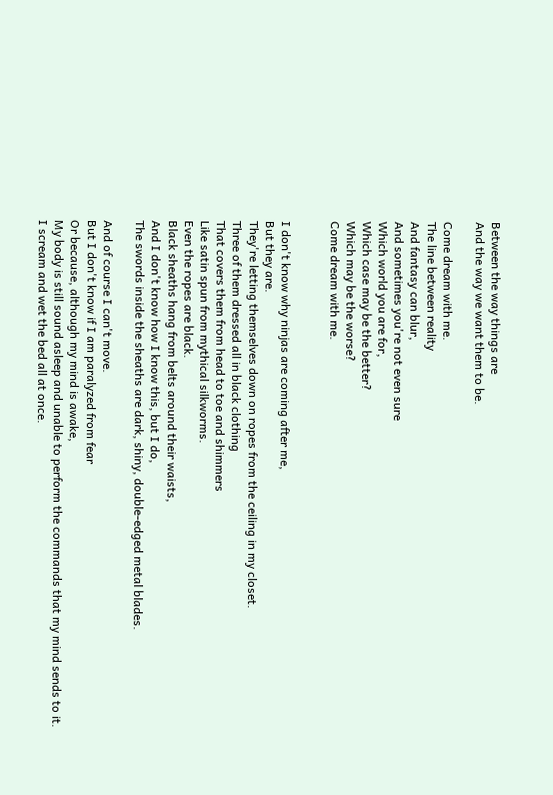Between the way things are
And the way we want them to be.

Come dream with me.
The line between reality
And fantasy can blur,
And sometimes you're not even sure
Which world you are for,
Which case may be the better?
Which may be the worse?
Come dream with me.


I don't know why ninjas are coming after me,
But they are.
They're letting themselves down on ropes from the ceiling in my closet.
Three of them dressed all in black clothing
That covers them from head to toe and shimmers
Like satin spun from mythical silkworms.
Even the ropes are black.
Black sheaths hang from belts around their waists,
And I don't know how I know this, but I do,
The swords inside the sheaths are dark, shiny, double-edged metal blades.

And of course I can't move.
But I don't know if I am paralyzed from fear
Or because, although my mind is awake,
My body is still sound asleep and unable to perform the commands that my mind sends to it.
I scream and wet the bed all at once.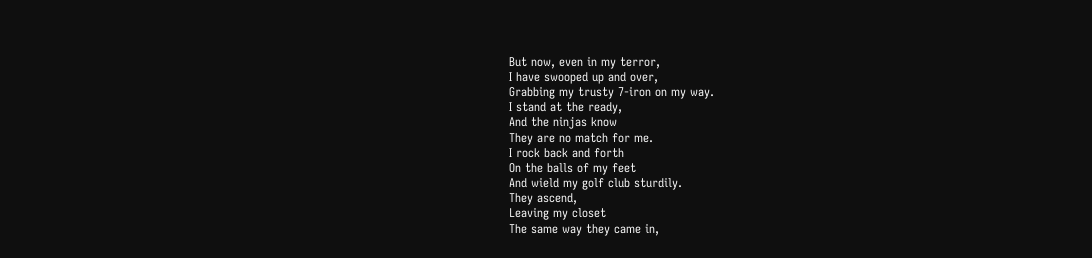But now, even in my terror,
I have swooped up and over,
Grabbing my trusty 7-iron on my way.
I stand at the ready,
And the ninjas know
They are no match for me.
I rock back and forth
On the balls of my feet
And wield my golf club sturdily.
They ascend,
Leaving my closet
The same way they came in,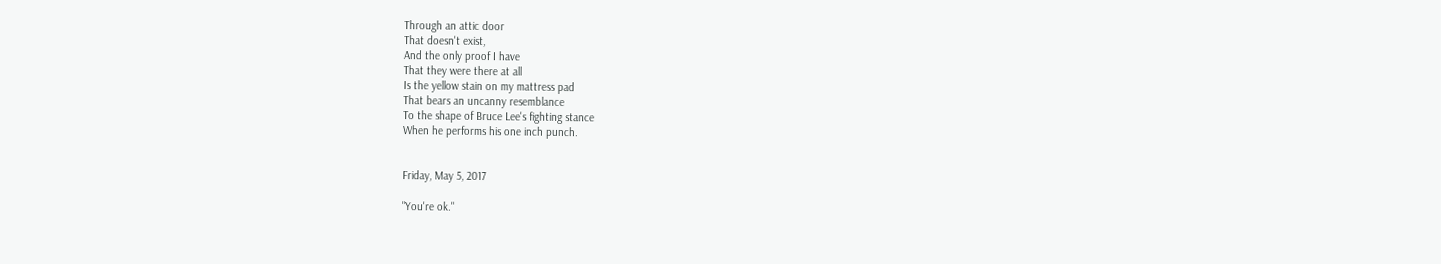Through an attic door
That doesn't exist,
And the only proof I have
That they were there at all
Is the yellow stain on my mattress pad
That bears an uncanny resemblance
To the shape of Bruce Lee's fighting stance
When he performs his one inch punch.


Friday, May 5, 2017

"You're ok."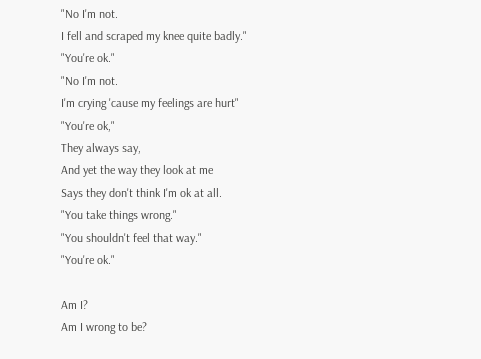"No I'm not.
I fell and scraped my knee quite badly."
"You're ok."
"No I'm not.
I'm crying 'cause my feelings are hurt"
"You're ok,"
They always say,
And yet the way they look at me
Says they don't think I'm ok at all.
"You take things wrong."
"You shouldn't feel that way."
"You're ok."

Am I?
Am I wrong to be?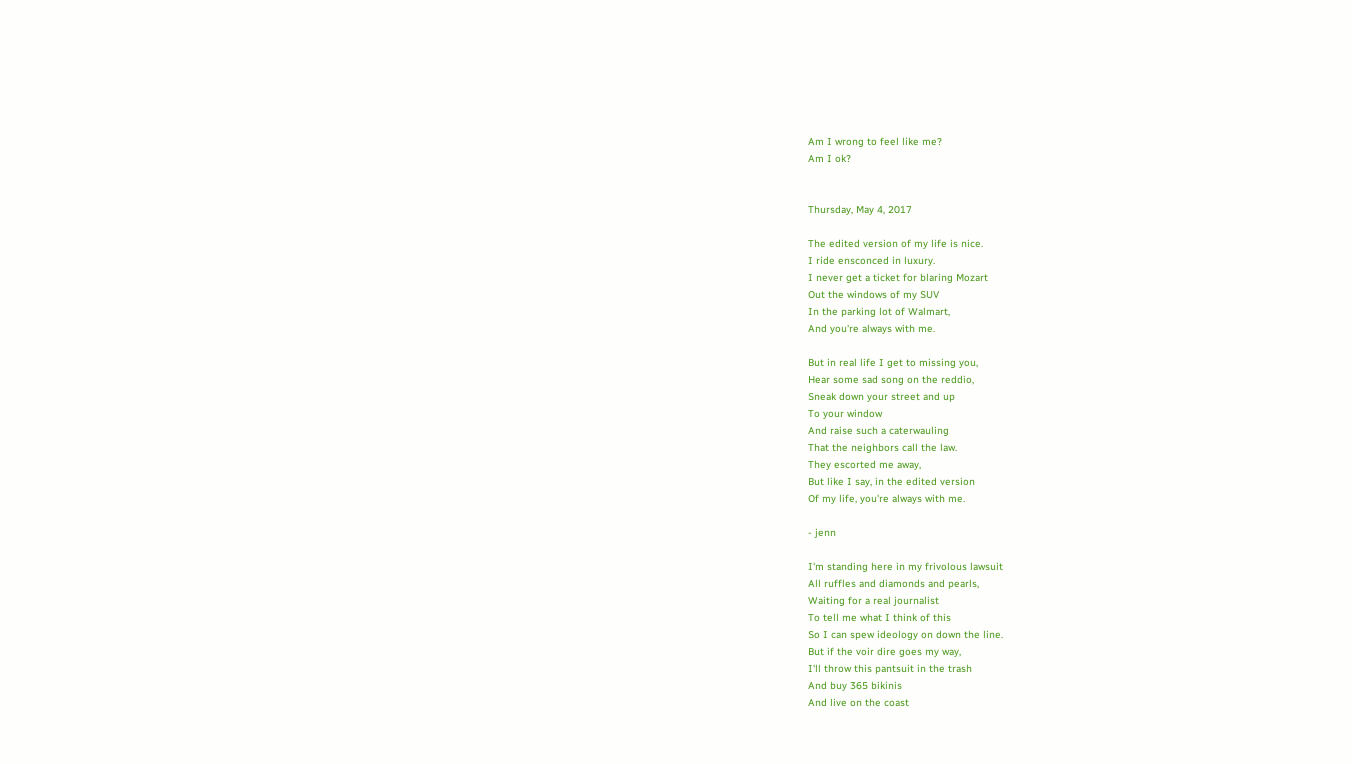Am I wrong to feel like me?
Am I ok?


Thursday, May 4, 2017

The edited version of my life is nice.
I ride ensconced in luxury.
I never get a ticket for blaring Mozart
Out the windows of my SUV
In the parking lot of Walmart,
And you're always with me.

But in real life I get to missing you,
Hear some sad song on the reddio,
Sneak down your street and up
To your window
And raise such a caterwauling
That the neighbors call the law.
They escorted me away,
But like I say, in the edited version
Of my life, you're always with me.

- jenn

I'm standing here in my frivolous lawsuit
All ruffles and diamonds and pearls,
Waiting for a real journalist
To tell me what I think of this
So I can spew ideology on down the line.
But if the voir dire goes my way,
I'll throw this pantsuit in the trash
And buy 365 bikinis
And live on the coast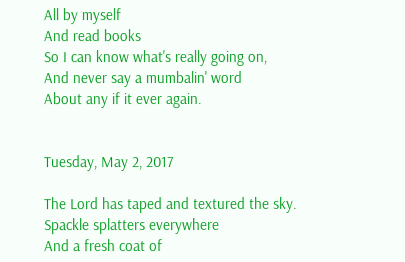All by myself
And read books
So I can know what's really going on,
And never say a mumbalin' word
About any if it ever again.


Tuesday, May 2, 2017

The Lord has taped and textured the sky.
Spackle splatters everywhere
And a fresh coat of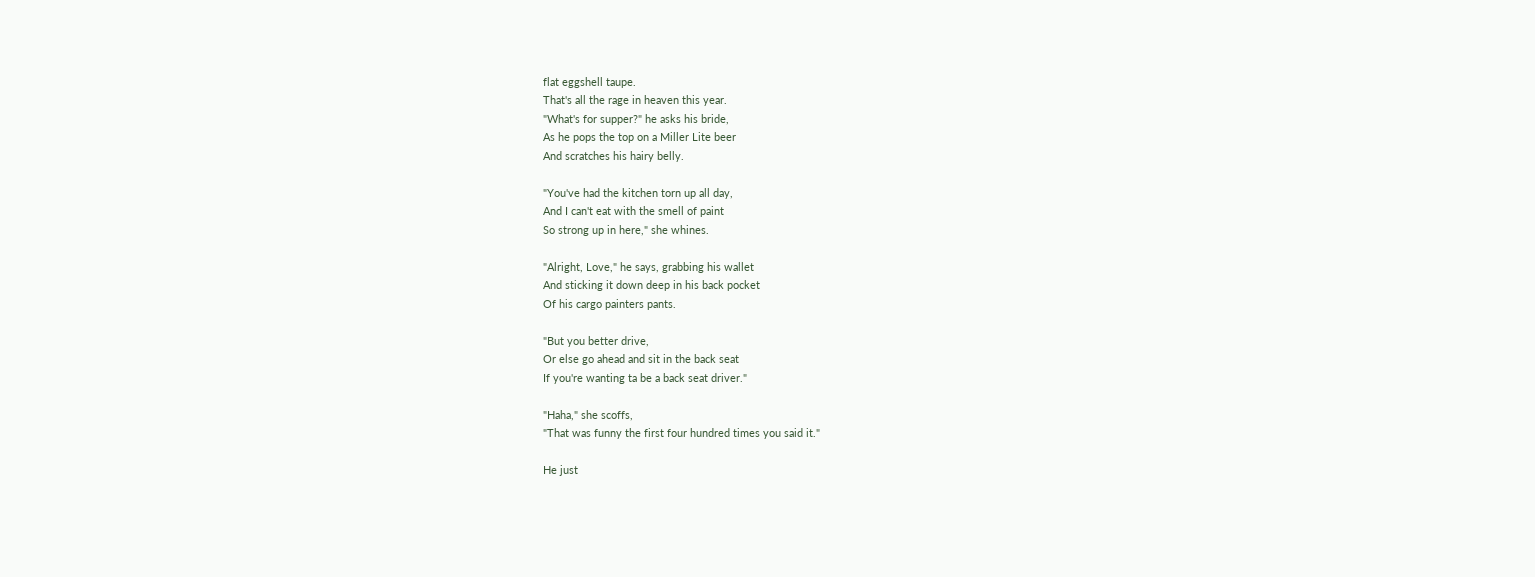flat eggshell taupe.
That's all the rage in heaven this year.
"What's for supper?" he asks his bride,
As he pops the top on a Miller Lite beer
And scratches his hairy belly.

"You've had the kitchen torn up all day,
And I can't eat with the smell of paint
So strong up in here," she whines.

"Alright, Love," he says, grabbing his wallet
And sticking it down deep in his back pocket
Of his cargo painters pants.

"But you better drive,
Or else go ahead and sit in the back seat
If you're wanting ta be a back seat driver."

"Haha," she scoffs,
"That was funny the first four hundred times you said it."

He just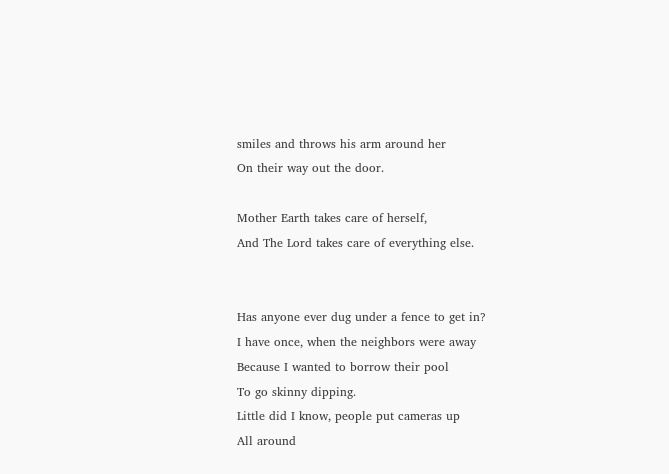smiles and throws his arm around her
On their way out the door.

Mother Earth takes care of herself,
And The Lord takes care of everything else.


Has anyone ever dug under a fence to get in?
I have once, when the neighbors were away
Because I wanted to borrow their pool
To go skinny dipping.
Little did I know, people put cameras up
All around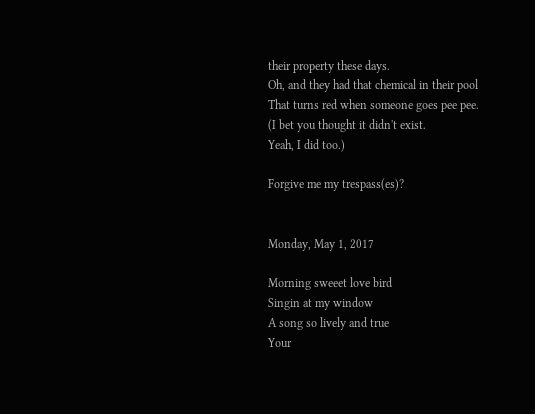their property these days.
Oh, and they had that chemical in their pool
That turns red when someone goes pee pee.
(I bet you thought it didn't exist.
Yeah, I did too.)

Forgive me my trespass(es)?


Monday, May 1, 2017

Morning sweeet love bird
Singin at my window
A song so lively and true
Your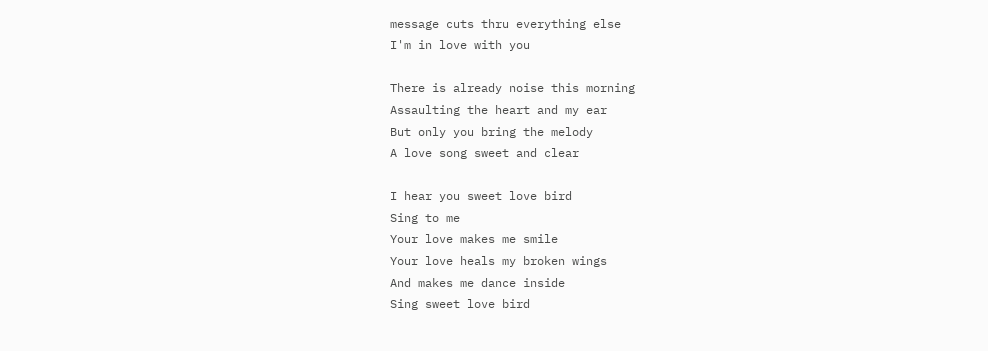message cuts thru everything else
I'm in love with you

There is already noise this morning
Assaulting the heart and my ear
But only you bring the melody
A love song sweet and clear

I hear you sweet love bird
Sing to me
Your love makes me smile
Your love heals my broken wings
And makes me dance inside
Sing sweet love bird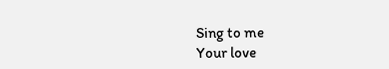Sing to me
Your love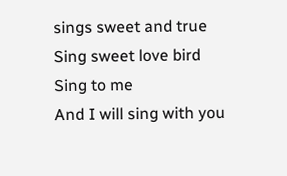sings sweet and true
Sing sweet love bird
Sing to me
And I will sing with you